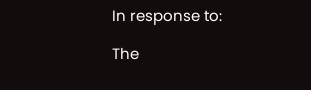In response to:

The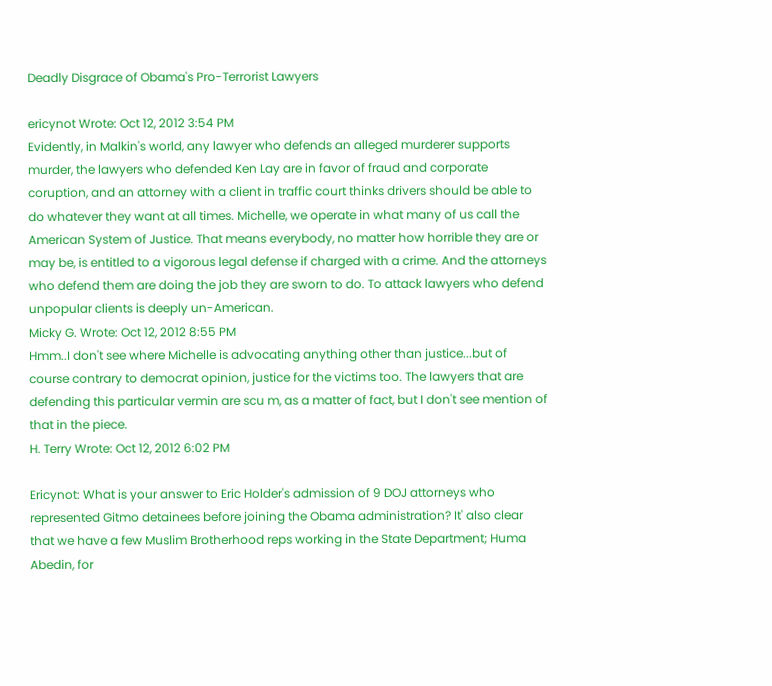Deadly Disgrace of Obama's Pro-Terrorist Lawyers

ericynot Wrote: Oct 12, 2012 3:54 PM
Evidently, in Malkin's world, any lawyer who defends an alleged murderer supports murder, the lawyers who defended Ken Lay are in favor of fraud and corporate coruption, and an attorney with a client in traffic court thinks drivers should be able to do whatever they want at all times. Michelle, we operate in what many of us call the American System of Justice. That means everybody, no matter how horrible they are or may be, is entitled to a vigorous legal defense if charged with a crime. And the attorneys who defend them are doing the job they are sworn to do. To attack lawyers who defend unpopular clients is deeply un-American.
Micky G. Wrote: Oct 12, 2012 8:55 PM
Hmm..I don't see where Michelle is advocating anything other than justice...but of course contrary to democrat opinion, justice for the victims too. The lawyers that are defending this particular vermin are scu m, as a matter of fact, but I don't see mention of that in the piece.
H. Terry Wrote: Oct 12, 2012 6:02 PM

Ericynot: What is your answer to Eric Holder's admission of 9 DOJ attorneys who represented Gitmo detainees before joining the Obama administration? It' also clear that we have a few Muslim Brotherhood reps working in the State Department; Huma Abedin, for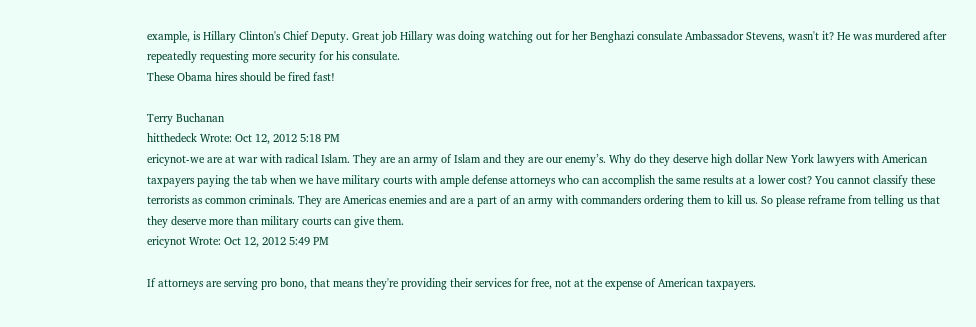example, is Hillary Clinton's Chief Deputy. Great job Hillary was doing watching out for her Benghazi consulate Ambassador Stevens, wasn't it? He was murdered after repeatedly requesting more security for his consulate.
These Obama hires should be fired fast!

Terry Buchanan
hitthedeck Wrote: Oct 12, 2012 5:18 PM
ericynot-we are at war with radical Islam. They are an army of Islam and they are our enemy’s. Why do they deserve high dollar New York lawyers with American taxpayers paying the tab when we have military courts with ample defense attorneys who can accomplish the same results at a lower cost? You cannot classify these terrorists as common criminals. They are Americas enemies and are a part of an army with commanders ordering them to kill us. So please reframe from telling us that they deserve more than military courts can give them.
ericynot Wrote: Oct 12, 2012 5:49 PM

If attorneys are serving pro bono, that means they're providing their services for free, not at the expense of American taxpayers.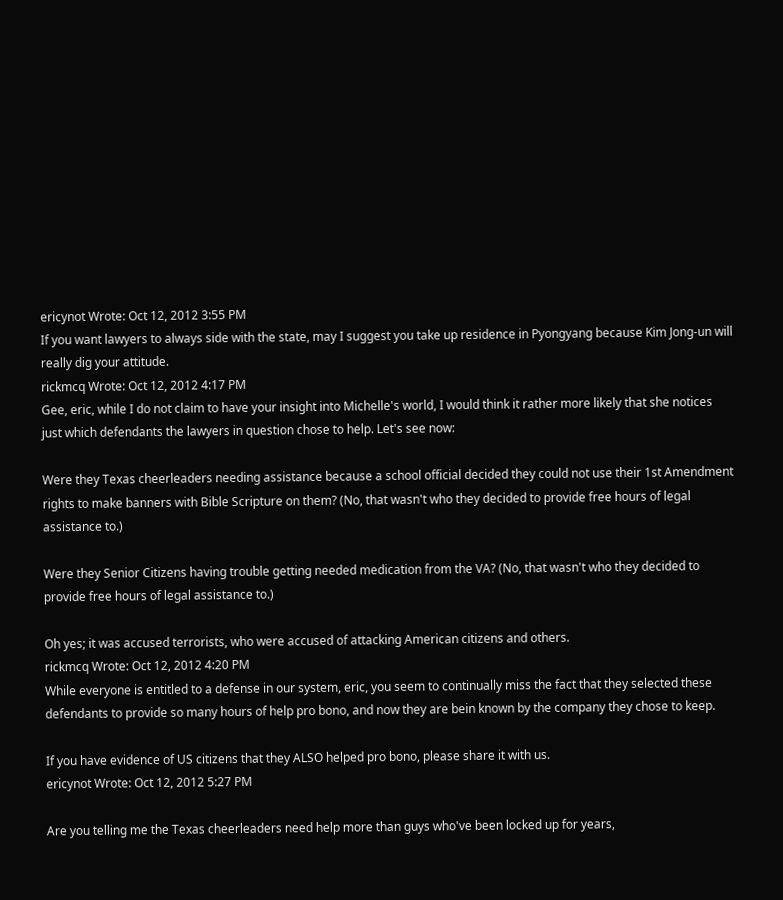ericynot Wrote: Oct 12, 2012 3:55 PM
If you want lawyers to always side with the state, may I suggest you take up residence in Pyongyang because Kim Jong-un will really dig your attitude.
rickmcq Wrote: Oct 12, 2012 4:17 PM
Gee, eric, while I do not claim to have your insight into Michelle's world, I would think it rather more likely that she notices just which defendants the lawyers in question chose to help. Let's see now:

Were they Texas cheerleaders needing assistance because a school official decided they could not use their 1st Amendment rights to make banners with Bible Scripture on them? (No, that wasn't who they decided to provide free hours of legal assistance to.)

Were they Senior Citizens having trouble getting needed medication from the VA? (No, that wasn't who they decided to provide free hours of legal assistance to.)

Oh yes; it was accused terrorists, who were accused of attacking American citizens and others.
rickmcq Wrote: Oct 12, 2012 4:20 PM
While everyone is entitled to a defense in our system, eric, you seem to continually miss the fact that they selected these defendants to provide so many hours of help pro bono, and now they are bein known by the company they chose to keep.

If you have evidence of US citizens that they ALSO helped pro bono, please share it with us.
ericynot Wrote: Oct 12, 2012 5:27 PM

Are you telling me the Texas cheerleaders need help more than guys who've been locked up for years,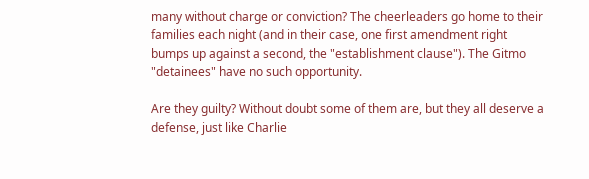many without charge or conviction? The cheerleaders go home to their families each night (and in their case, one first amendment right bumps up against a second, the "establishment clause"). The Gitmo "detainees" have no such opportunity.

Are they guilty? Without doubt some of them are, but they all deserve a defense, just like Charlie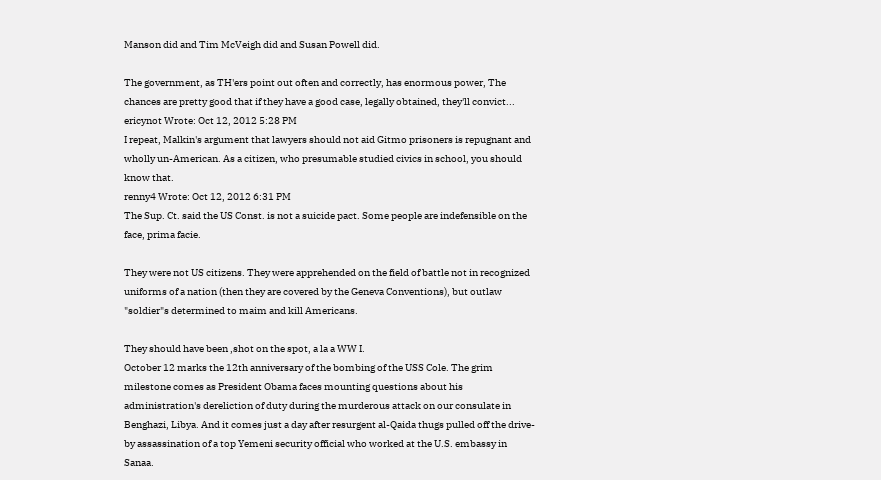Manson did and Tim McVeigh did and Susan Powell did.

The government, as TH'ers point out often and correctly, has enormous power, The chances are pretty good that if they have a good case, legally obtained, they'll convict...
ericynot Wrote: Oct 12, 2012 5:28 PM
I repeat, Malkin's argument that lawyers should not aid Gitmo prisoners is repugnant and wholly un-American. As a citizen, who presumable studied civics in school, you should know that.
renny4 Wrote: Oct 12, 2012 6:31 PM
The Sup. Ct. said the US Const. is not a suicide pact. Some people are indefensible on the face, prima facie.

They were not US citizens. They were apprehended on the field of battle not in recognized uniforms of a nation (then they are covered by the Geneva Conventions), but outlaw "soldier"s determined to maim and kill Americans.

They should have been ,shot on the spot, a la a WW I.
October 12 marks the 12th anniversary of the bombing of the USS Cole. The grim milestone comes as President Obama faces mounting questions about his administration's dereliction of duty during the murderous attack on our consulate in Benghazi, Libya. And it comes just a day after resurgent al-Qaida thugs pulled off the drive-by assassination of a top Yemeni security official who worked at the U.S. embassy in Sanaa.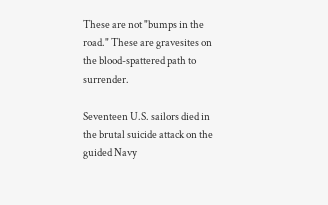These are not "bumps in the road." These are gravesites on the blood-spattered path to surrender.

Seventeen U.S. sailors died in the brutal suicide attack on the guided Navy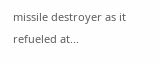missile destroyer as it refueled at...